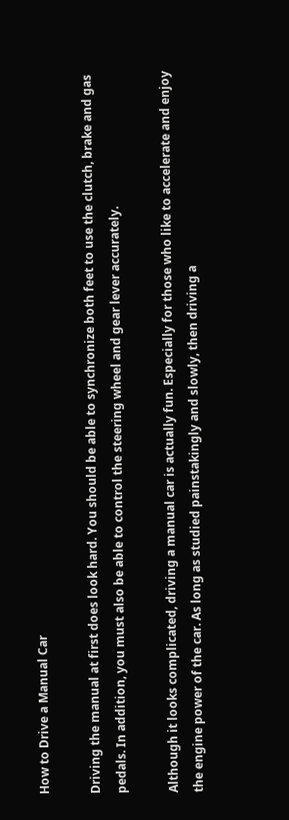How to Drive a Manual Car

Driving the manual at first does look hard. You should be able to synchronize both feet to use the clutch, brake and gas pedals. In addition, you must also be able to control the steering wheel and gear lever accurately.

Although it looks complicated, driving a manual car is actually fun. Especially for those who like to accelerate and enjoy the engine power of the car. As long as studied painstakingly and slowly, then driving a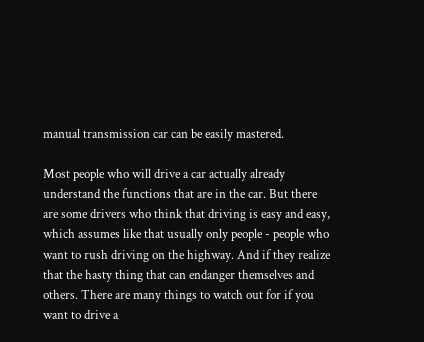manual transmission car can be easily mastered.

Most people who will drive a car actually already understand the functions that are in the car. But there are some drivers who think that driving is easy and easy, which assumes like that usually only people - people who want to rush driving on the highway. And if they realize that the hasty thing that can endanger themselves and others. There are many things to watch out for if you want to drive a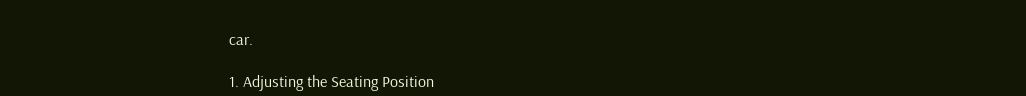car.

1. Adjusting the Seating Position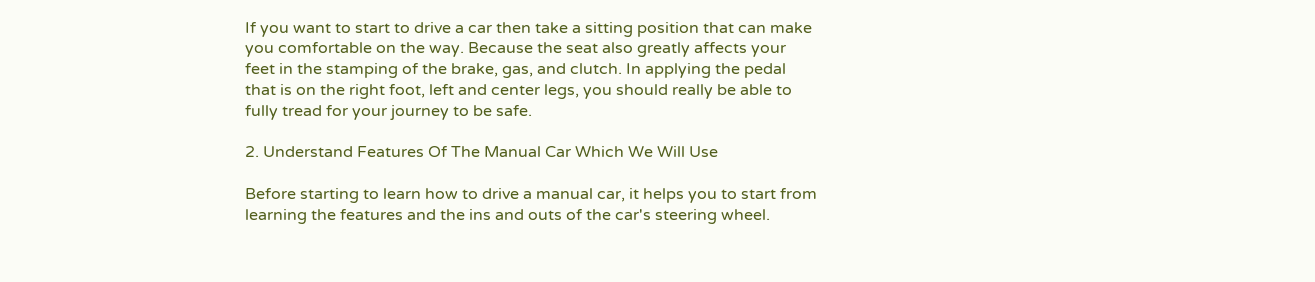If you want to start to drive a car then take a sitting position that can make you comfortable on the way. Because the seat also greatly affects your feet in the stamping of the brake, gas, and clutch. In applying the pedal that is on the right foot, left and center legs, you should really be able to fully tread for your journey to be safe.

2. Understand Features Of The Manual Car Which We Will Use

Before starting to learn how to drive a manual car, it helps you to start from learning the features and the ins and outs of the car's steering wheel.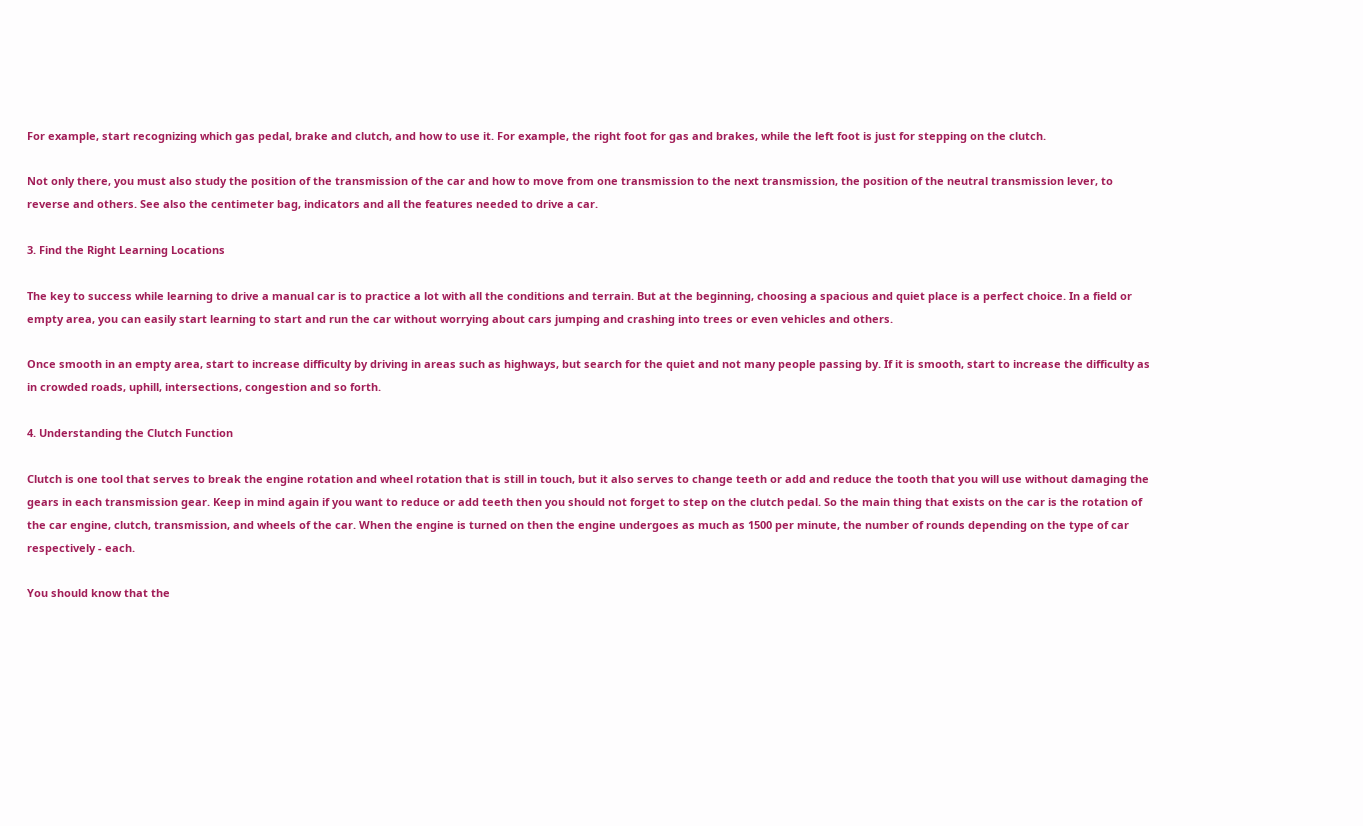For example, start recognizing which gas pedal, brake and clutch, and how to use it. For example, the right foot for gas and brakes, while the left foot is just for stepping on the clutch.

Not only there, you must also study the position of the transmission of the car and how to move from one transmission to the next transmission, the position of the neutral transmission lever, to reverse and others. See also the centimeter bag, indicators and all the features needed to drive a car.

3. Find the Right Learning Locations

The key to success while learning to drive a manual car is to practice a lot with all the conditions and terrain. But at the beginning, choosing a spacious and quiet place is a perfect choice. In a field or empty area, you can easily start learning to start and run the car without worrying about cars jumping and crashing into trees or even vehicles and others.

Once smooth in an empty area, start to increase difficulty by driving in areas such as highways, but search for the quiet and not many people passing by. If it is smooth, start to increase the difficulty as in crowded roads, uphill, intersections, congestion and so forth.

4. Understanding the Clutch Function

Clutch is one tool that serves to break the engine rotation and wheel rotation that is still in touch, but it also serves to change teeth or add and reduce the tooth that you will use without damaging the gears in each transmission gear. Keep in mind again if you want to reduce or add teeth then you should not forget to step on the clutch pedal. So the main thing that exists on the car is the rotation of the car engine, clutch, transmission, and wheels of the car. When the engine is turned on then the engine undergoes as much as 1500 per minute, the number of rounds depending on the type of car respectively - each.

You should know that the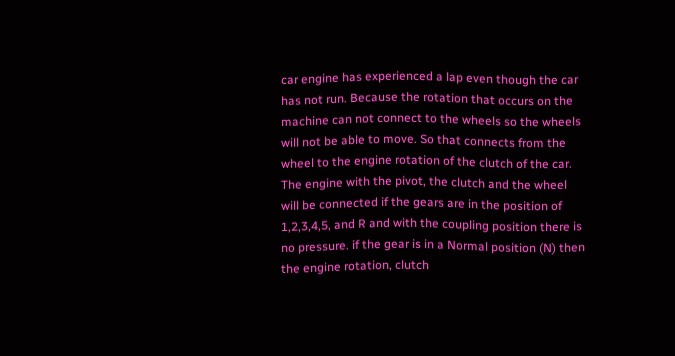car engine has experienced a lap even though the car has not run. Because the rotation that occurs on the machine can not connect to the wheels so the wheels will not be able to move. So that connects from the wheel to the engine rotation of the clutch of the car. The engine with the pivot, the clutch and the wheel will be connected if the gears are in the position of 1,2,3,4,5, and R and with the coupling position there is no pressure. if the gear is in a Normal position (N) then the engine rotation, clutch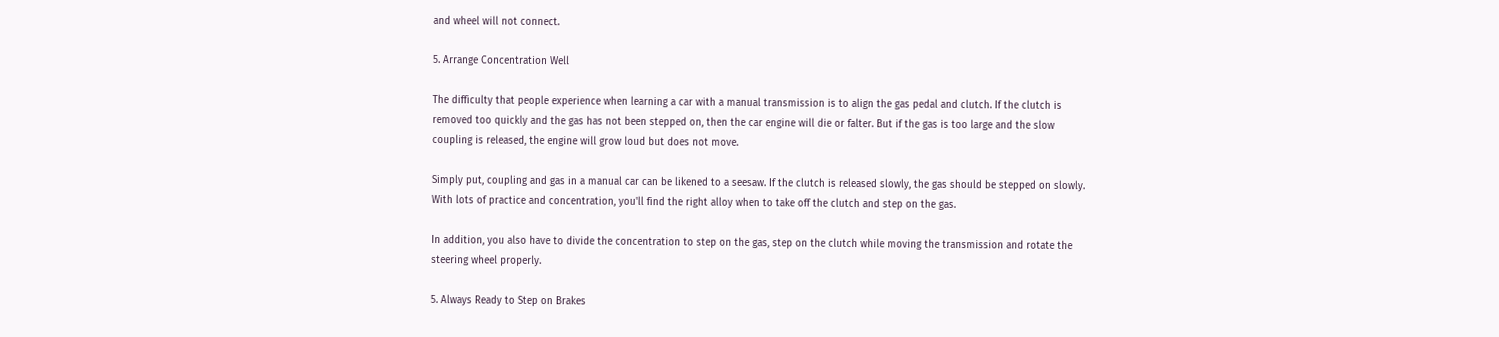and wheel will not connect.

5. Arrange Concentration Well

The difficulty that people experience when learning a car with a manual transmission is to align the gas pedal and clutch. If the clutch is removed too quickly and the gas has not been stepped on, then the car engine will die or falter. But if the gas is too large and the slow coupling is released, the engine will grow loud but does not move.

Simply put, coupling and gas in a manual car can be likened to a seesaw. If the clutch is released slowly, the gas should be stepped on slowly. With lots of practice and concentration, you'll find the right alloy when to take off the clutch and step on the gas.

In addition, you also have to divide the concentration to step on the gas, step on the clutch while moving the transmission and rotate the steering wheel properly.

5. Always Ready to Step on Brakes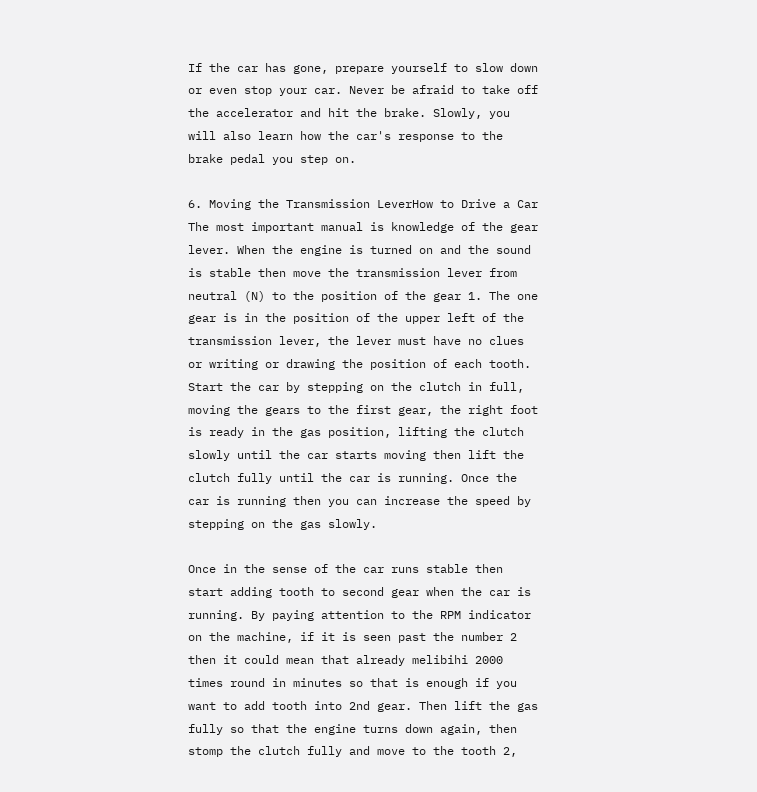If the car has gone, prepare yourself to slow down or even stop your car. Never be afraid to take off the accelerator and hit the brake. Slowly, you will also learn how the car's response to the brake pedal you step on.

6. Moving the Transmission LeverHow to Drive a Car The most important manual is knowledge of the gear lever. When the engine is turned on and the sound is stable then move the transmission lever from neutral (N) to the position of the gear 1. The one gear is in the position of the upper left of the transmission lever, the lever must have no clues or writing or drawing the position of each tooth. Start the car by stepping on the clutch in full, moving the gears to the first gear, the right foot is ready in the gas position, lifting the clutch slowly until the car starts moving then lift the clutch fully until the car is running. Once the car is running then you can increase the speed by stepping on the gas slowly.

Once in the sense of the car runs stable then start adding tooth to second gear when the car is running. By paying attention to the RPM indicator on the machine, if it is seen past the number 2 then it could mean that already melibihi 2000 times round in minutes so that is enough if you want to add tooth into 2nd gear. Then lift the gas fully so that the engine turns down again, then stomp the clutch fully and move to the tooth 2,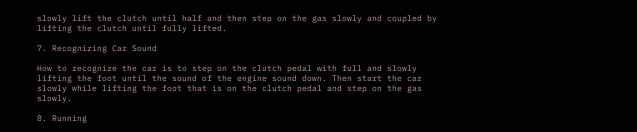slowly lift the clutch until half and then step on the gas slowly and coupled by lifting the clutch until fully lifted.

7. Recognizing Car Sound

How to recognize the car is to step on the clutch pedal with full and slowly lifting the foot until the sound of the engine sound down. Then start the car slowly while lifting the foot that is on the clutch pedal and step on the gas slowly.

8. Running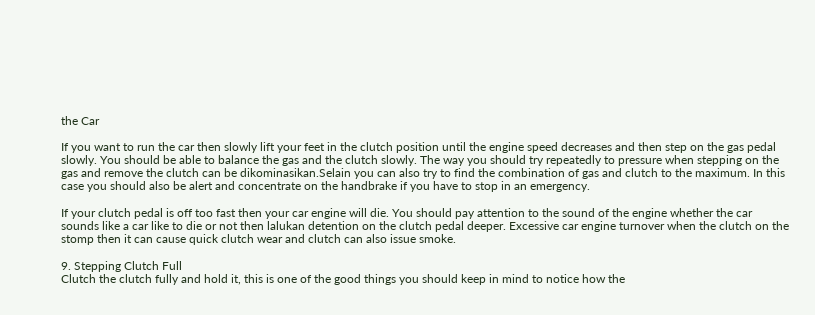the Car

If you want to run the car then slowly lift your feet in the clutch position until the engine speed decreases and then step on the gas pedal slowly. You should be able to balance the gas and the clutch slowly. The way you should try repeatedly to pressure when stepping on the gas and remove the clutch can be dikominasikan.Selain you can also try to find the combination of gas and clutch to the maximum. In this case you should also be alert and concentrate on the handbrake if you have to stop in an emergency.

If your clutch pedal is off too fast then your car engine will die. You should pay attention to the sound of the engine whether the car sounds like a car like to die or not then lalukan detention on the clutch pedal deeper. Excessive car engine turnover when the clutch on the stomp then it can cause quick clutch wear and clutch can also issue smoke.

9. Stepping Clutch Full
Clutch the clutch fully and hold it, this is one of the good things you should keep in mind to notice how the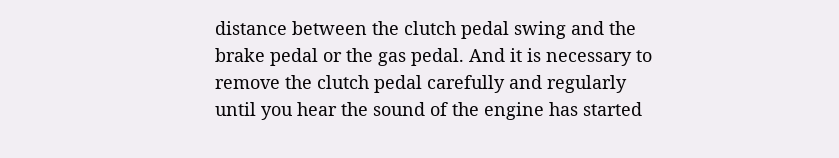distance between the clutch pedal swing and the brake pedal or the gas pedal. And it is necessary to remove the clutch pedal carefully and regularly until you hear the sound of the engine has started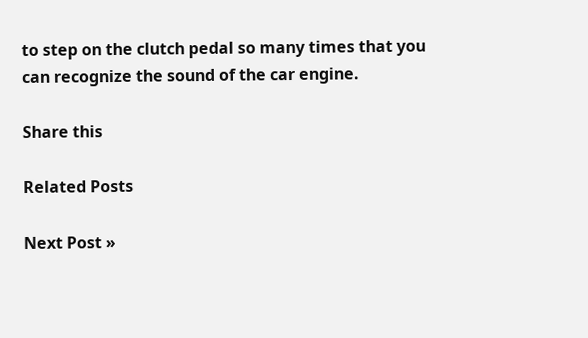to step on the clutch pedal so many times that you can recognize the sound of the car engine.

Share this

Related Posts

Next Post »